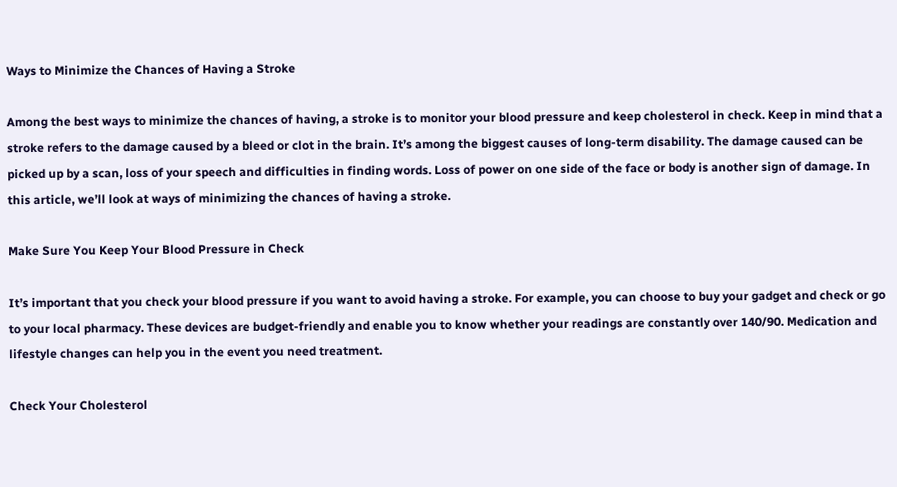Ways to Minimize the Chances of Having a Stroke

Among the best ways to minimize the chances of having, a stroke is to monitor your blood pressure and keep cholesterol in check. Keep in mind that a stroke refers to the damage caused by a bleed or clot in the brain. It’s among the biggest causes of long-term disability. The damage caused can be picked up by a scan, loss of your speech and difficulties in finding words. Loss of power on one side of the face or body is another sign of damage. In this article, we’ll look at ways of minimizing the chances of having a stroke.

Make Sure You Keep Your Blood Pressure in Check

It’s important that you check your blood pressure if you want to avoid having a stroke. For example, you can choose to buy your gadget and check or go to your local pharmacy. These devices are budget-friendly and enable you to know whether your readings are constantly over 140/90. Medication and lifestyle changes can help you in the event you need treatment.

Check Your Cholesterol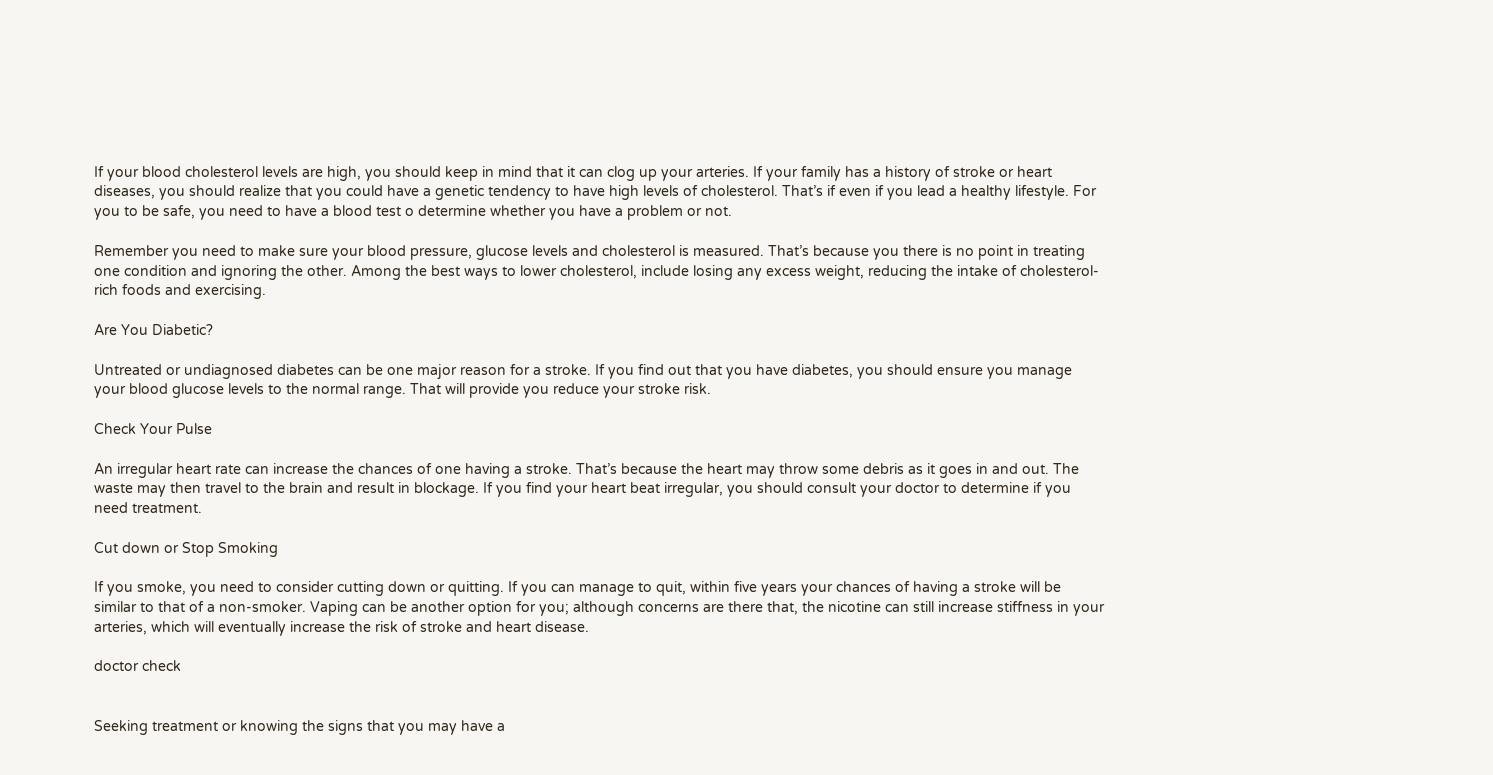If your blood cholesterol levels are high, you should keep in mind that it can clog up your arteries. If your family has a history of stroke or heart diseases, you should realize that you could have a genetic tendency to have high levels of cholesterol. That’s if even if you lead a healthy lifestyle. For you to be safe, you need to have a blood test o determine whether you have a problem or not.

Remember you need to make sure your blood pressure, glucose levels and cholesterol is measured. That’s because you there is no point in treating one condition and ignoring the other. Among the best ways to lower cholesterol, include losing any excess weight, reducing the intake of cholesterol-rich foods and exercising.

Are You Diabetic?

Untreated or undiagnosed diabetes can be one major reason for a stroke. If you find out that you have diabetes, you should ensure you manage your blood glucose levels to the normal range. That will provide you reduce your stroke risk.

Check Your Pulse

An irregular heart rate can increase the chances of one having a stroke. That’s because the heart may throw some debris as it goes in and out. The waste may then travel to the brain and result in blockage. If you find your heart beat irregular, you should consult your doctor to determine if you need treatment.

Cut down or Stop Smoking

If you smoke, you need to consider cutting down or quitting. If you can manage to quit, within five years your chances of having a stroke will be similar to that of a non-smoker. Vaping can be another option for you; although concerns are there that, the nicotine can still increase stiffness in your arteries, which will eventually increase the risk of stroke and heart disease.

doctor check


Seeking treatment or knowing the signs that you may have a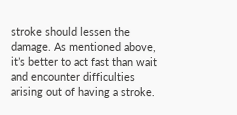stroke should lessen the damage. As mentioned above, it’s better to act fast than wait and encounter difficulties arising out of having a stroke.